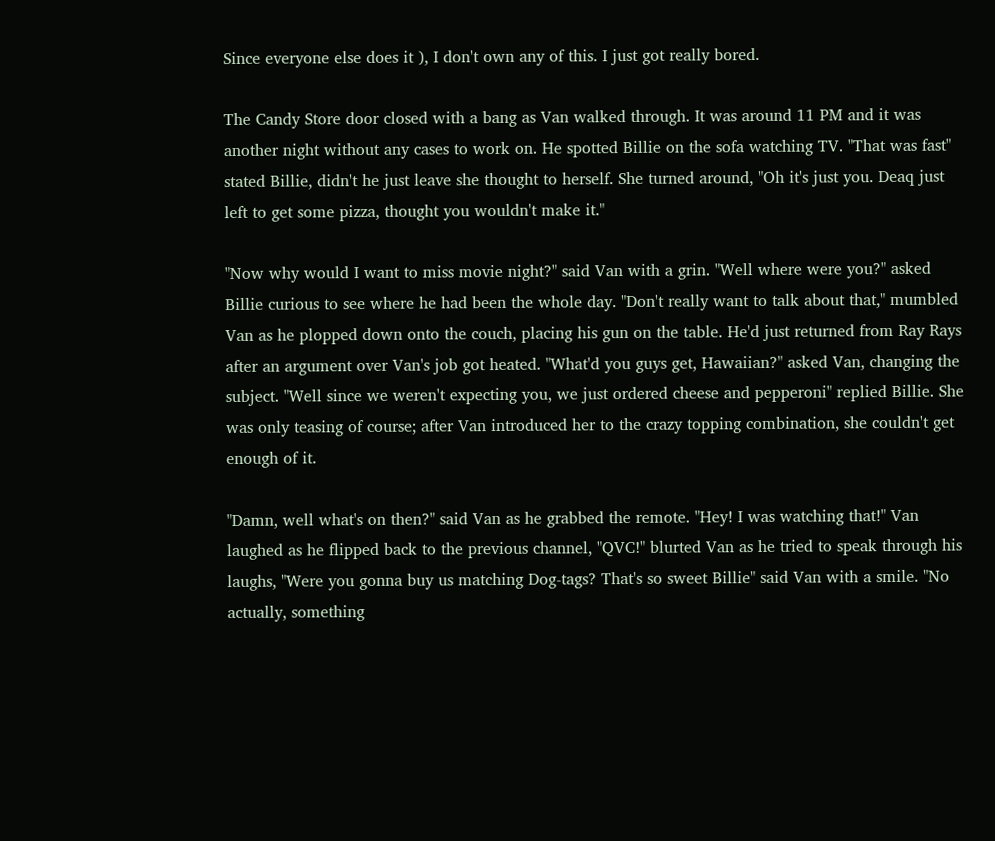Since everyone else does it ), I don't own any of this. I just got really bored.

The Candy Store door closed with a bang as Van walked through. It was around 11 PM and it was another night without any cases to work on. He spotted Billie on the sofa watching TV. "That was fast" stated Billie, didn't he just leave she thought to herself. She turned around, "Oh it's just you. Deaq just left to get some pizza, thought you wouldn't make it."

"Now why would I want to miss movie night?" said Van with a grin. "Well where were you?" asked Billie curious to see where he had been the whole day. "Don't really want to talk about that," mumbled Van as he plopped down onto the couch, placing his gun on the table. He'd just returned from Ray Rays after an argument over Van's job got heated. "What'd you guys get, Hawaiian?" asked Van, changing the subject. "Well since we weren't expecting you, we just ordered cheese and pepperoni" replied Billie. She was only teasing of course; after Van introduced her to the crazy topping combination, she couldn't get enough of it.

"Damn, well what's on then?" said Van as he grabbed the remote. "Hey! I was watching that!" Van laughed as he flipped back to the previous channel, "QVC!" blurted Van as he tried to speak through his laughs, "Were you gonna buy us matching Dog-tags? That's so sweet Billie" said Van with a smile. "No actually, something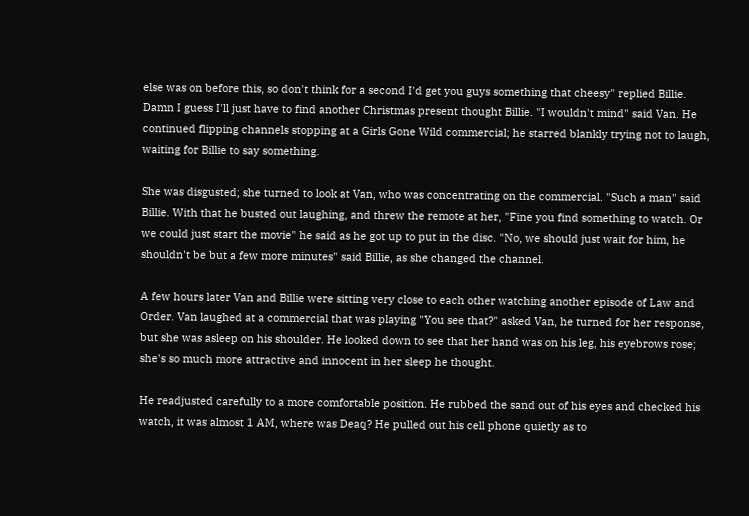else was on before this, so don't think for a second I'd get you guys something that cheesy" replied Billie. Damn I guess I'll just have to find another Christmas present thought Billie. "I wouldn't mind" said Van. He continued flipping channels stopping at a Girls Gone Wild commercial; he starred blankly trying not to laugh, waiting for Billie to say something.

She was disgusted; she turned to look at Van, who was concentrating on the commercial. "Such a man" said Billie. With that he busted out laughing, and threw the remote at her, "Fine you find something to watch. Or we could just start the movie" he said as he got up to put in the disc. "No, we should just wait for him, he shouldn't be but a few more minutes" said Billie, as she changed the channel.

A few hours later Van and Billie were sitting very close to each other watching another episode of Law and Order. Van laughed at a commercial that was playing "You see that?" asked Van, he turned for her response, but she was asleep on his shoulder. He looked down to see that her hand was on his leg, his eyebrows rose; she's so much more attractive and innocent in her sleep he thought.

He readjusted carefully to a more comfortable position. He rubbed the sand out of his eyes and checked his watch, it was almost 1 AM, where was Deaq? He pulled out his cell phone quietly as to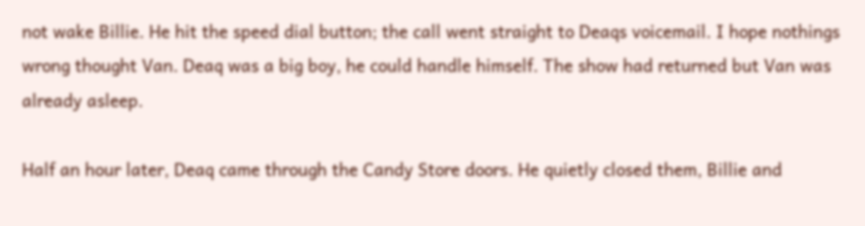not wake Billie. He hit the speed dial button; the call went straight to Deaqs voicemail. I hope nothings wrong thought Van. Deaq was a big boy, he could handle himself. The show had returned but Van was already asleep.

Half an hour later, Deaq came through the Candy Store doors. He quietly closed them, Billie and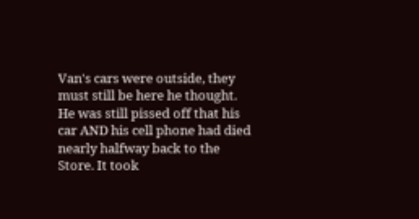Van's cars were outside, they must still be here he thought. He was still pissed off that his car AND his cell phone had died nearly halfway back to the Store. It took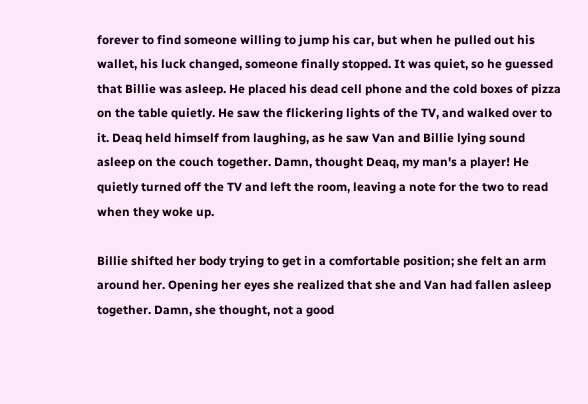forever to find someone willing to jump his car, but when he pulled out his wallet, his luck changed, someone finally stopped. It was quiet, so he guessed that Billie was asleep. He placed his dead cell phone and the cold boxes of pizza on the table quietly. He saw the flickering lights of the TV, and walked over to it. Deaq held himself from laughing, as he saw Van and Billie lying sound asleep on the couch together. Damn, thought Deaq, my man's a player! He quietly turned off the TV and left the room, leaving a note for the two to read when they woke up.

Billie shifted her body trying to get in a comfortable position; she felt an arm around her. Opening her eyes she realized that she and Van had fallen asleep together. Damn, she thought, not a good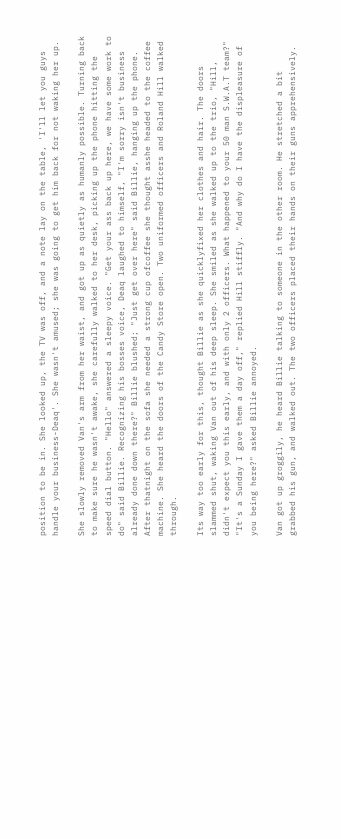position to be in. She looked up, the TV was off, and a note lay on the table, 'I'll let you guys handle your business-Deaq'. She wasn't amused; she was going to get him back for not waking her up.

She slowly removed Van's arm from her waist, and got up as quietly as humanly possible. Turning back to make sure he wasn't awake, she carefully walked to her desk, picking up the phone hitting the speed dial button. "Hello" answered a sleepy voice. "Get your ass back up here, we have some work to do" said Billie. Recognizing his bosses voice, Deaq laughed to himself, "I'm sorry isn't business already done down there?" Billie blushed; "Just get over here" said Billie, hanging up the phone. After thatnight on the sofa she needed a strong cup ofcoffee she thought asshe headed to the coffee machine. She heard the doors of the Candy Store open. Two uniformed officers and Roland Hill walked through.

Its way too early for this, thought Billie as she quicklyfixed her clothes and hair. The doors slammed shut, waking Van out of his deep sleep. She smiled as she walked up to the trio, "Hill, didn't expect you this early, and with only 2 officers. What happened to your 50 man S.W.A.T team?" "It's a Sunday I gave them a day off," replied Hill stiffly. "And why do I have the displeasure of you being here?" asked Billie annoyed.

Van got up groggily, he heard Billie talking to someone in the other room. He stretched a bit grabbed his gun, and walked out. The two officers placed their hands on their guns apprehensively.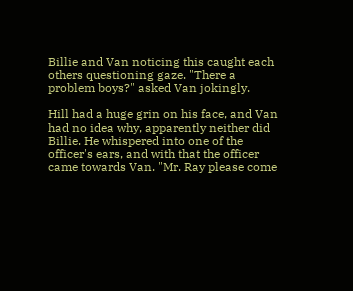Billie and Van noticing this caught each others questioning gaze. "There a problem boys?" asked Van jokingly.

Hill had a huge grin on his face, and Van had no idea why, apparently neither did Billie. He whispered into one of the officer's ears, and with that the officer came towards Van. "Mr. Ray please come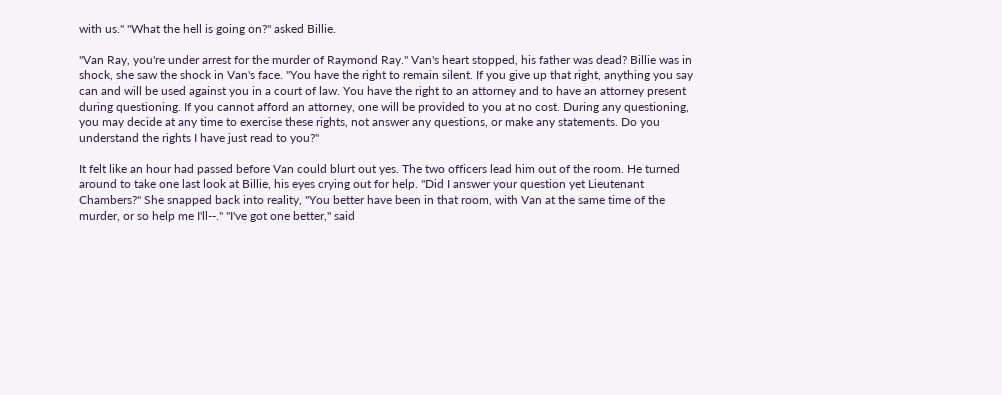with us." "What the hell is going on?" asked Billie.

"Van Ray, you're under arrest for the murder of Raymond Ray." Van's heart stopped, his father was dead? Billie was in shock, she saw the shock in Van's face. "You have the right to remain silent. If you give up that right, anything you say can and will be used against you in a court of law. You have the right to an attorney and to have an attorney present during questioning. If you cannot afford an attorney, one will be provided to you at no cost. During any questioning, you may decide at any time to exercise these rights, not answer any questions, or make any statements. Do you understand the rights I have just read to you?"

It felt like an hour had passed before Van could blurt out yes. The two officers lead him out of the room. He turned around to take one last look at Billie, his eyes crying out for help. "Did I answer your question yet Lieutenant Chambers?" She snapped back into reality, "You better have been in that room, with Van at the same time of the murder, or so help me I'll--." "I've got one better," said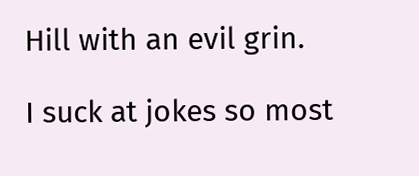Hill with an evil grin.

I suck at jokes so most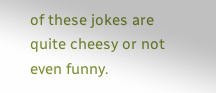of these jokes are quite cheesy or not even funny.